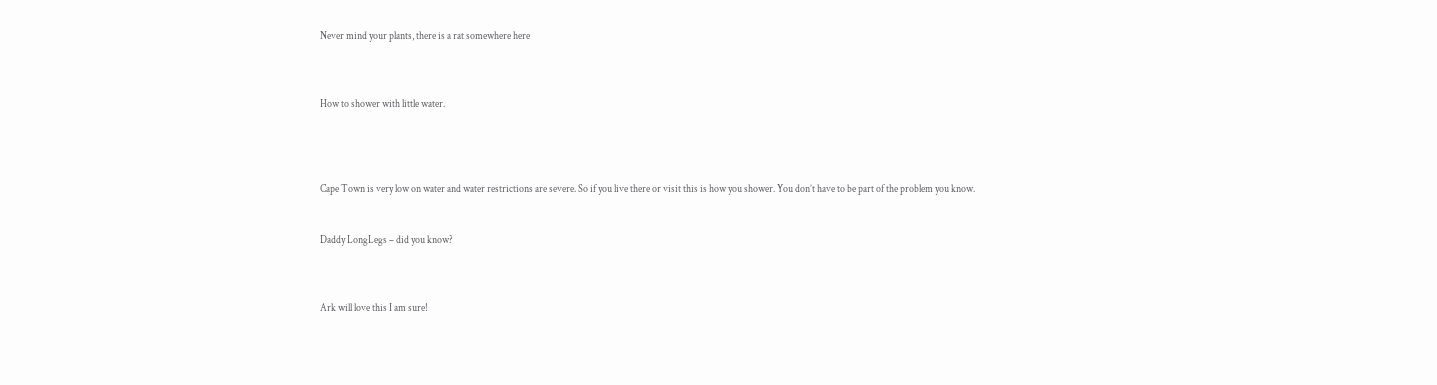Never mind your plants, there is a rat somewhere here



How to shower with little water.




Cape Town is very low on water and water restrictions are severe. So if you live there or visit this is how you shower. You don’t have to be part of the problem you know.


Daddy LongLegs – did you know?



Ark will love this I am sure!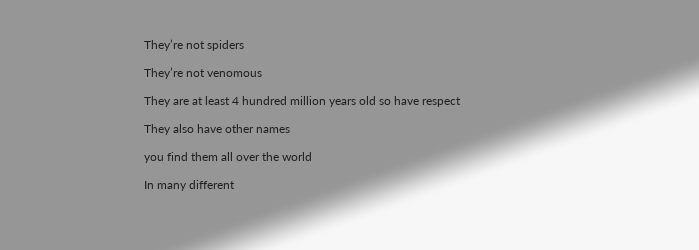They’re not spiders

They’re not venomous

They are at least 4 hundred million years old so have respect

They also have other names

you find them all over the world

In many different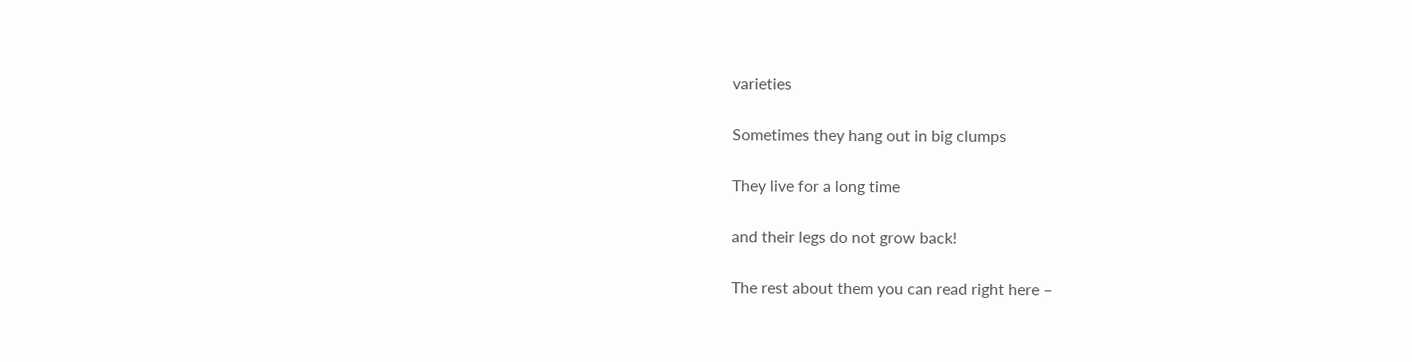varieties

Sometimes they hang out in big clumps

They live for a long time

and their legs do not grow back!

The rest about them you can read right here –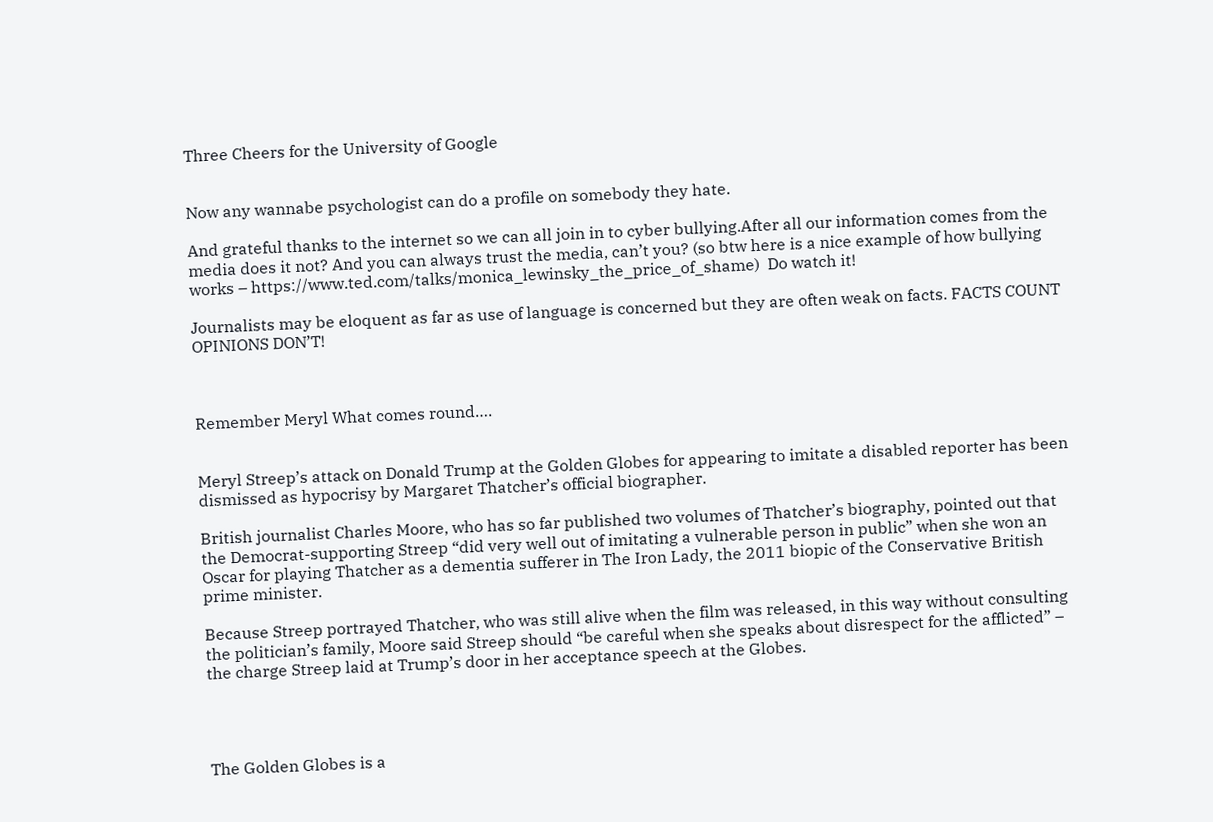Three Cheers for the University of Google


Now any wannabe psychologist can do a profile on somebody they hate.

And grateful thanks to the internet so we can all join in to cyber bullying.After all our information comes from the media does it not? And you can always trust the media, can’t you? (so btw here is a nice example of how bullying works – https://www.ted.com/talks/monica_lewinsky_the_price_of_shame)  Do watch it!

Journalists may be eloquent as far as use of language is concerned but they are often weak on facts. FACTS COUNT OPINIONS DON’T!



Remember Meryl What comes round….


Meryl Streep’s attack on Donald Trump at the Golden Globes for appearing to imitate a disabled reporter has been dismissed as hypocrisy by Margaret Thatcher’s official biographer.

British journalist Charles Moore, who has so far published two volumes of Thatcher’s biography, pointed out that the Democrat-supporting Streep “did very well out of imitating a vulnerable person in public” when she won an Oscar for playing Thatcher as a dementia sufferer in The Iron Lady, the 2011 biopic of the Conservative British prime minister.

Because Streep portrayed Thatcher, who was still alive when the film was released, in this way without consulting the politician’s family, Moore said Streep should “be careful when she speaks about disrespect for the afflicted” – the charge Streep laid at Trump’s door in her acceptance speech at the Globes.




The Golden Globes is a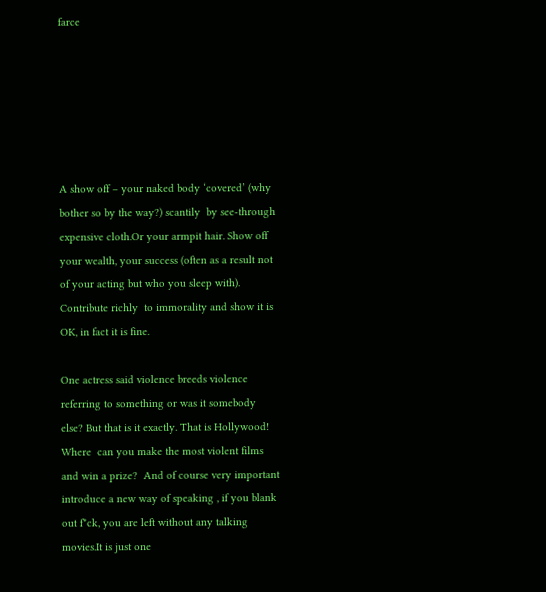farce






A show off – your naked body ‘covered’ (why bother so by the way?) scantily  by see-through expensive cloth.Or your armpit hair. Show off your wealth, your success (often as a result not of your acting but who you sleep with). Contribute richly  to immorality and show it is OK, in fact it is fine.

One actress said violence breeds violence referring to something or was it somebody else? But that is it exactly. That is Hollywood! Where  can you make the most violent films and win a prize?  And of course very important  introduce a new way of speaking , if you blank out f*ck, you are left without any talking movies.It is just one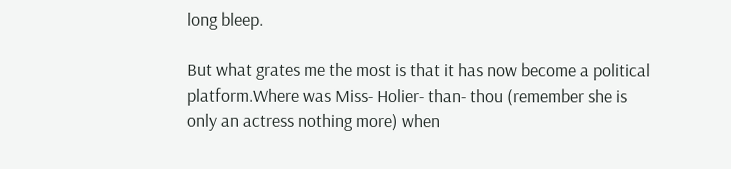long bleep.

But what grates me the most is that it has now become a political platform.Where was Miss- Holier- than- thou (remember she is only an actress nothing more) when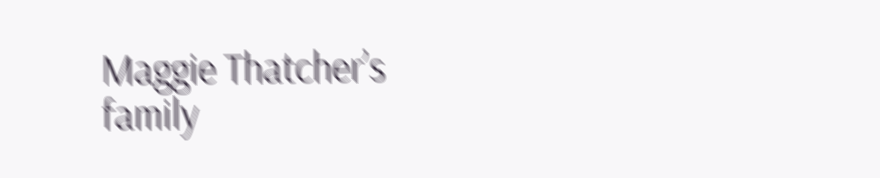Maggie Thatcher’s family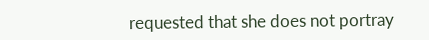requested that she does not portray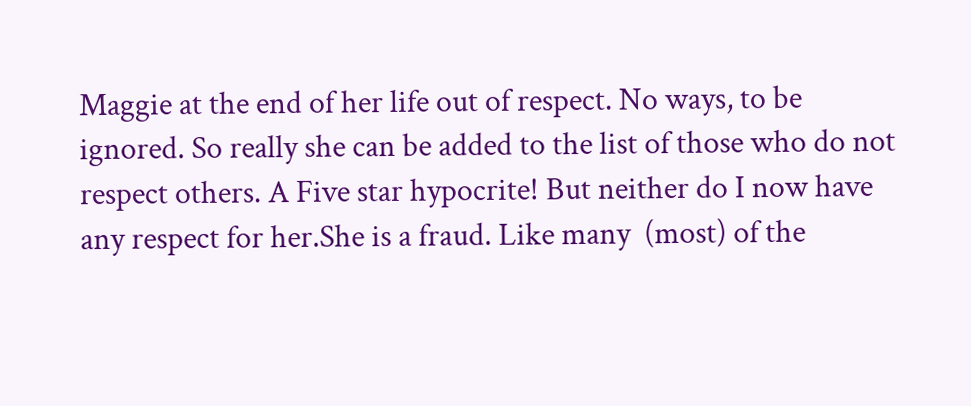Maggie at the end of her life out of respect. No ways, to be ignored. So really she can be added to the list of those who do not respect others. A Five star hypocrite! But neither do I now have any respect for her.She is a fraud. Like many  (most) of the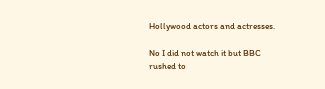Hollywood actors and actresses.

No I did not watch it but BBC rushed to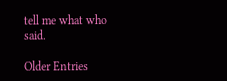tell me what who said.

Older Entries